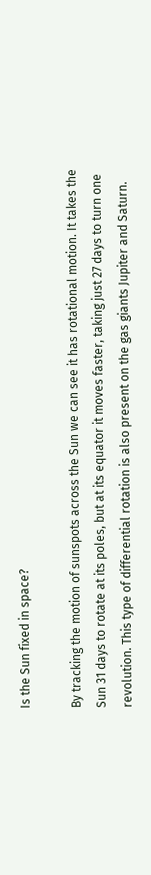Is the Sun fixed in space?

By tracking the motion of sunspots across the Sun we can see it has rotational motion. It takes the Sun 31 days to rotate at its poles, but at its equator it moves faster, taking just 27 days to turn one revolution. This type of differential rotation is also present on the gas giants Jupiter and Saturn.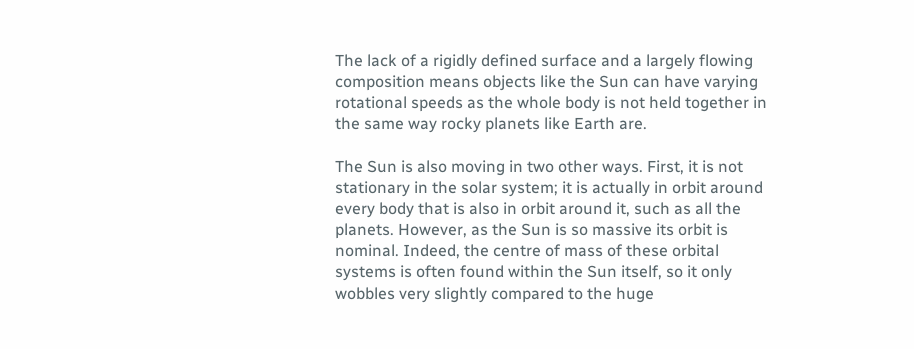The lack of a rigidly defined surface and a largely flowing composition means objects like the Sun can have varying rotational speeds as the whole body is not held together in the same way rocky planets like Earth are.

The Sun is also moving in two other ways. First, it is not stationary in the solar system; it is actually in orbit around every body that is also in orbit around it, such as all the planets. However, as the Sun is so massive its orbit is nominal. Indeed, the centre of mass of these orbital systems is often found within the Sun itself, so it only wobbles very slightly compared to the huge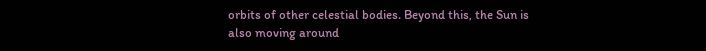orbits of other celestial bodies. Beyond this, the Sun is also moving around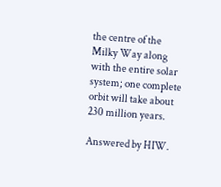the centre of the Milky Way along with the entire solar system; one complete orbit will take about 230 million years.

Answered by HIW.